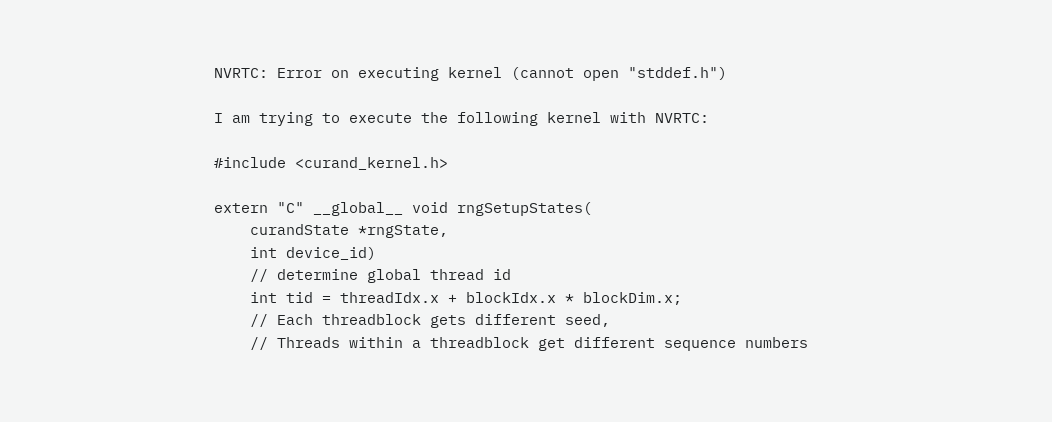NVRTC: Error on executing kernel (cannot open "stddef.h")

I am trying to execute the following kernel with NVRTC:

#include <curand_kernel.h>

extern "C" __global__ void rngSetupStates(
    curandState *rngState,
    int device_id)
    // determine global thread id
    int tid = threadIdx.x + blockIdx.x * blockDim.x;
    // Each threadblock gets different seed,
    // Threads within a threadblock get different sequence numbers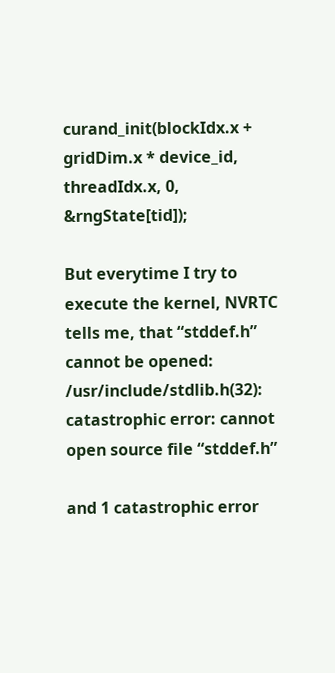curand_init(blockIdx.x + gridDim.x * device_id, threadIdx.x, 0, &rngState[tid]);

But everytime I try to execute the kernel, NVRTC tells me, that “stddef.h” cannot be opened:
/usr/include/stdlib.h(32): catastrophic error: cannot open source file “stddef.h”

and 1 catastrophic error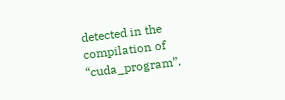detected in the compilation of “cuda_program”.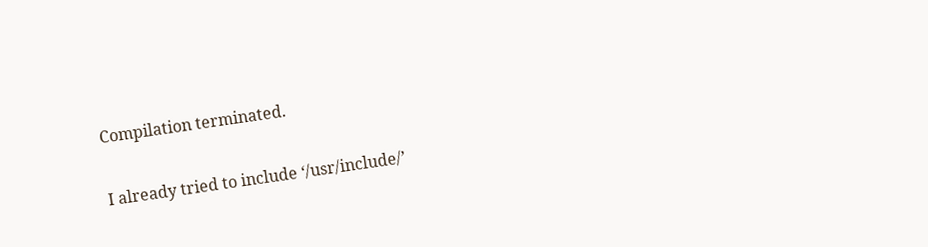Compilation terminated.

I already tried to include ‘/usr/include/’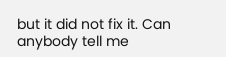but it did not fix it. Can anybody tell me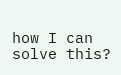how I can solve this?